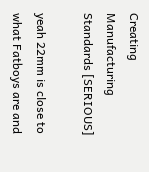Creating Manufacturing Standards [SERIOUS]

yeah 22mm is close to what Fatboys are and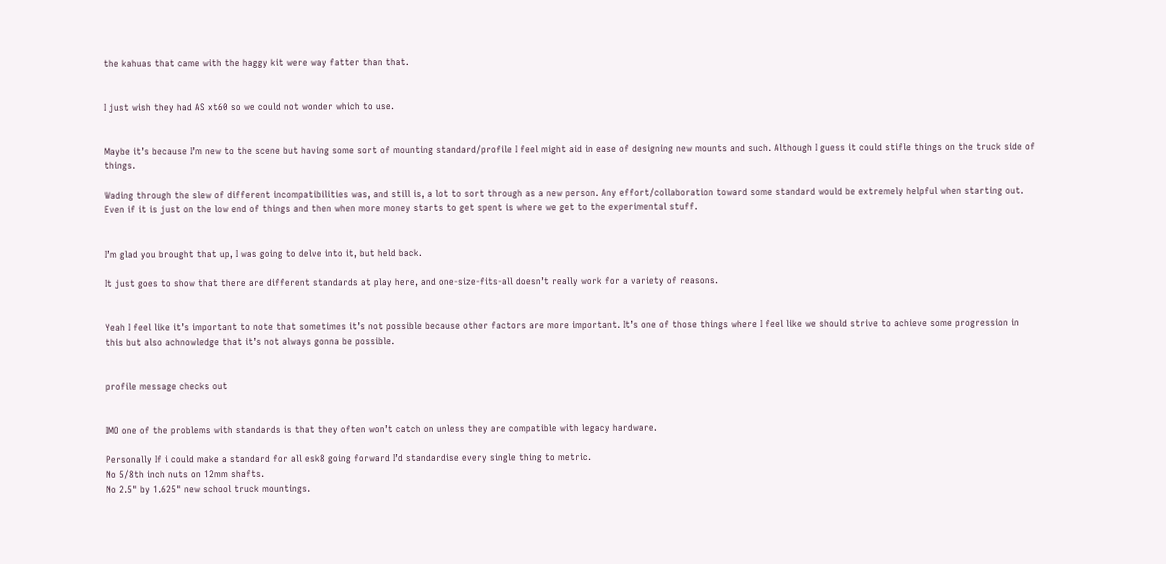the kahuas that came with the haggy kit were way fatter than that.


I just wish they had AS xt60 so we could not wonder which to use.


Maybe it’s because I’m new to the scene but having some sort of mounting standard/profile I feel might aid in ease of designing new mounts and such. Although I guess it could stifle things on the truck side of things.

Wading through the slew of different incompatibilities was, and still is, a lot to sort through as a new person. Any effort/collaboration toward some standard would be extremely helpful when starting out. Even if it is just on the low end of things and then when more money starts to get spent is where we get to the experimental stuff.


I’m glad you brought that up, I was going to delve into it, but held back.

It just goes to show that there are different standards at play here, and one-size-fits-all doesn’t really work for a variety of reasons.


Yeah I feel like it’s important to note that sometimes it’s not possible because other factors are more important. It’s one of those things where I feel like we should strive to achieve some progression in this but also achnowledge that it’s not always gonna be possible.


profile message checks out


IMO one of the problems with standards is that they often won’t catch on unless they are compatible with legacy hardware.

Personally If i could make a standard for all esk8 going forward I’d standardise every single thing to metric.
No 5/8th inch nuts on 12mm shafts.
No 2.5" by 1.625" new school truck mountings.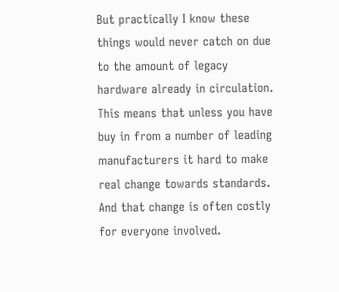But practically I know these things would never catch on due to the amount of legacy hardware already in circulation. This means that unless you have buy in from a number of leading manufacturers it hard to make real change towards standards. And that change is often costly for everyone involved.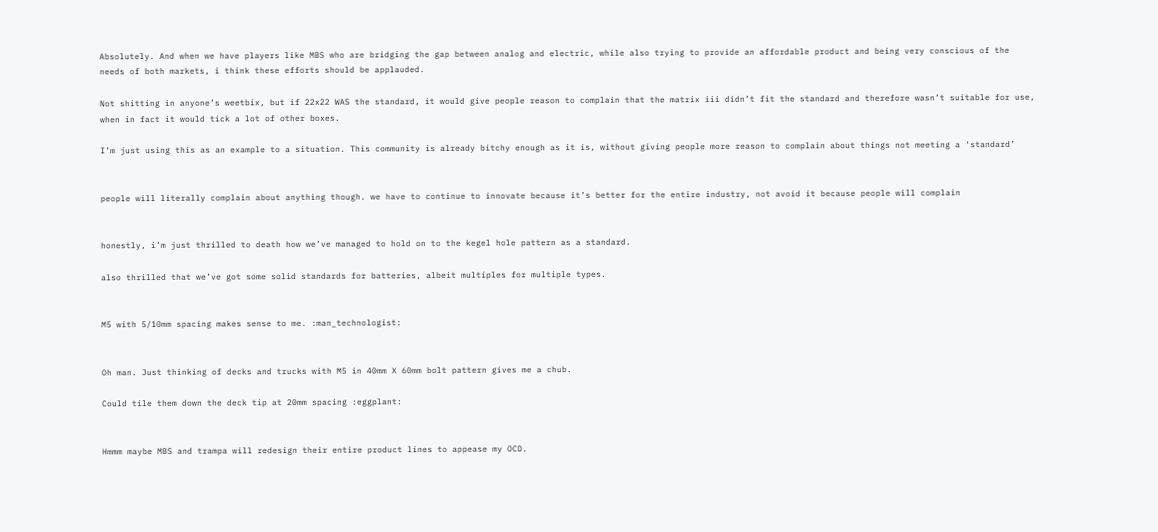Absolutely. And when we have players like MBS who are bridging the gap between analog and electric, while also trying to provide an affordable product and being very conscious of the needs of both markets, i think these efforts should be applauded.

Not shitting in anyone’s weetbix, but if 22x22 WAS the standard, it would give people reason to complain that the matrix iii didn’t fit the standard and therefore wasn’t suitable for use, when in fact it would tick a lot of other boxes.

I’m just using this as an example to a situation. This community is already bitchy enough as it is, without giving people more reason to complain about things not meeting a ‘standard’


people will literally complain about anything though. we have to continue to innovate because it’s better for the entire industry, not avoid it because people will complain


honestly, i’m just thrilled to death how we’ve managed to hold on to the kegel hole pattern as a standard.

also thrilled that we’ve got some solid standards for batteries, albeit multiples for multiple types.


M5 with 5/10mm spacing makes sense to me. :man_technologist:


Oh man. Just thinking of decks and trucks with M5 in 40mm X 60mm bolt pattern gives me a chub.

Could tile them down the deck tip at 20mm spacing :eggplant:


Hmmm maybe MBS and trampa will redesign their entire product lines to appease my OCD.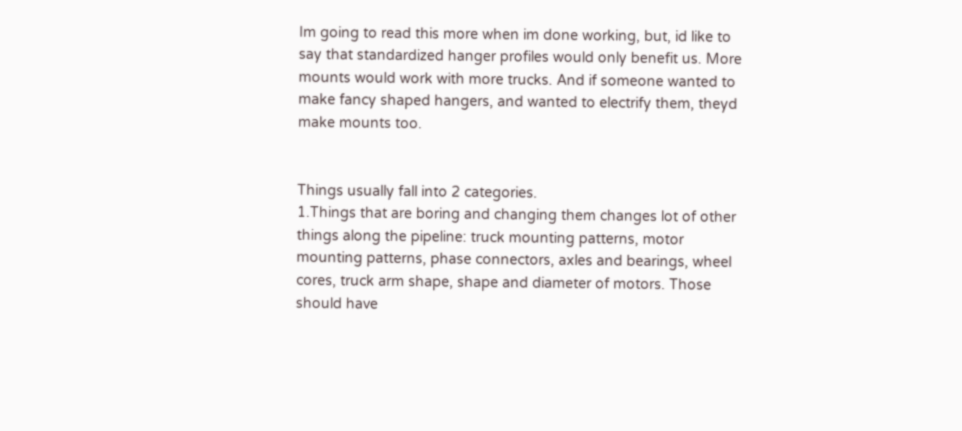Im going to read this more when im done working, but, id like to say that standardized hanger profiles would only benefit us. More mounts would work with more trucks. And if someone wanted to make fancy shaped hangers, and wanted to electrify them, theyd make mounts too.


Things usually fall into 2 categories.
1.Things that are boring and changing them changes lot of other things along the pipeline: truck mounting patterns, motor mounting patterns, phase connectors, axles and bearings, wheel cores, truck arm shape, shape and diameter of motors. Those should have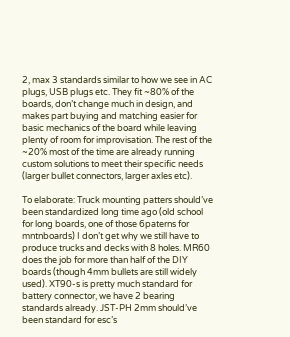2, max 3 standards similar to how we see in AC plugs, USB plugs etc. They fit ~80% of the boards, don’t change much in design, and makes part buying and matching easier for basic mechanics of the board while leaving plenty of room for improvisation. The rest of the ~20% most of the time are already running custom solutions to meet their specific needs (larger bullet connectors, larger axles etc).

To elaborate: Truck mounting patters should’ve been standardized long time ago (old school for long boards, one of those 6paterns for mntnboards) I don’t get why we still have to produce trucks and decks with 8 holes. MR60 does the job for more than half of the DIY boards (though 4mm bullets are still widely used). XT90-s is pretty much standard for battery connector, we have 2 bearing standards already. JST-PH 2mm should’ve been standard for esc’s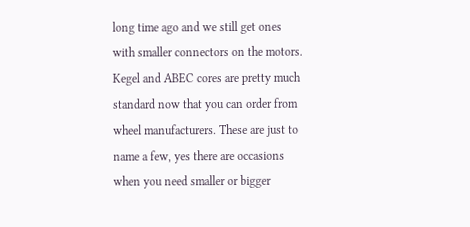long time ago and we still get ones with smaller connectors on the motors. Kegel and ABEC cores are pretty much standard now that you can order from wheel manufacturers. These are just to name a few, yes there are occasions when you need smaller or bigger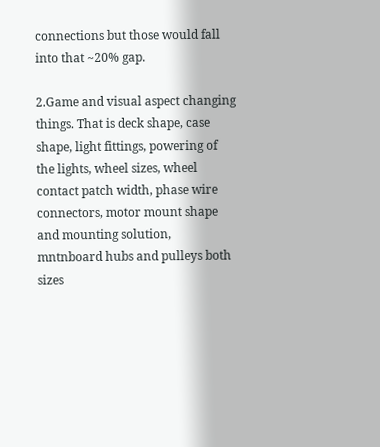connections but those would fall into that ~20% gap.

2.Game and visual aspect changing things. That is deck shape, case shape, light fittings, powering of the lights, wheel sizes, wheel contact patch width, phase wire connectors, motor mount shape and mounting solution, mntnboard hubs and pulleys both sizes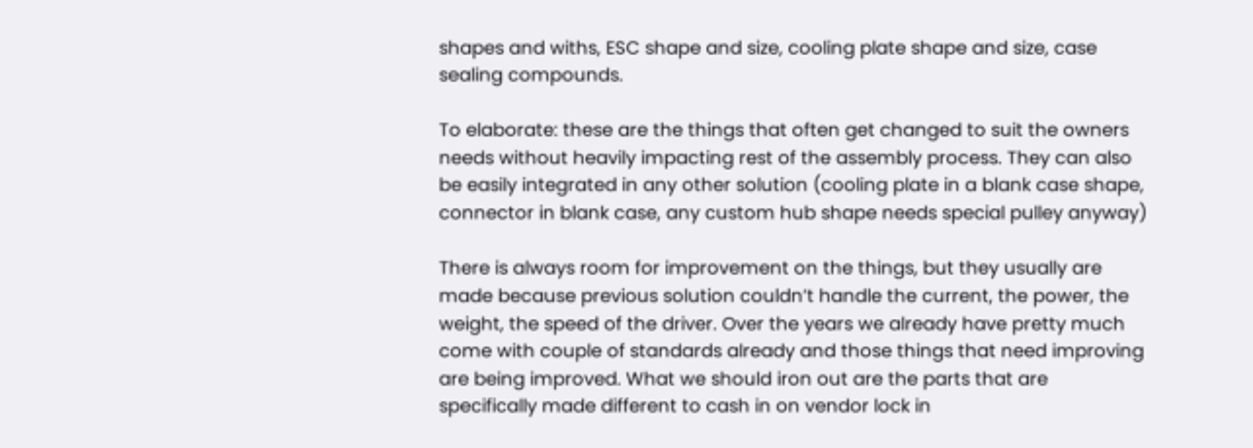shapes and withs, ESC shape and size, cooling plate shape and size, case sealing compounds.

To elaborate: these are the things that often get changed to suit the owners needs without heavily impacting rest of the assembly process. They can also be easily integrated in any other solution (cooling plate in a blank case shape, connector in blank case, any custom hub shape needs special pulley anyway)

There is always room for improvement on the things, but they usually are made because previous solution couldn’t handle the current, the power, the weight, the speed of the driver. Over the years we already have pretty much come with couple of standards already and those things that need improving are being improved. What we should iron out are the parts that are specifically made different to cash in on vendor lock in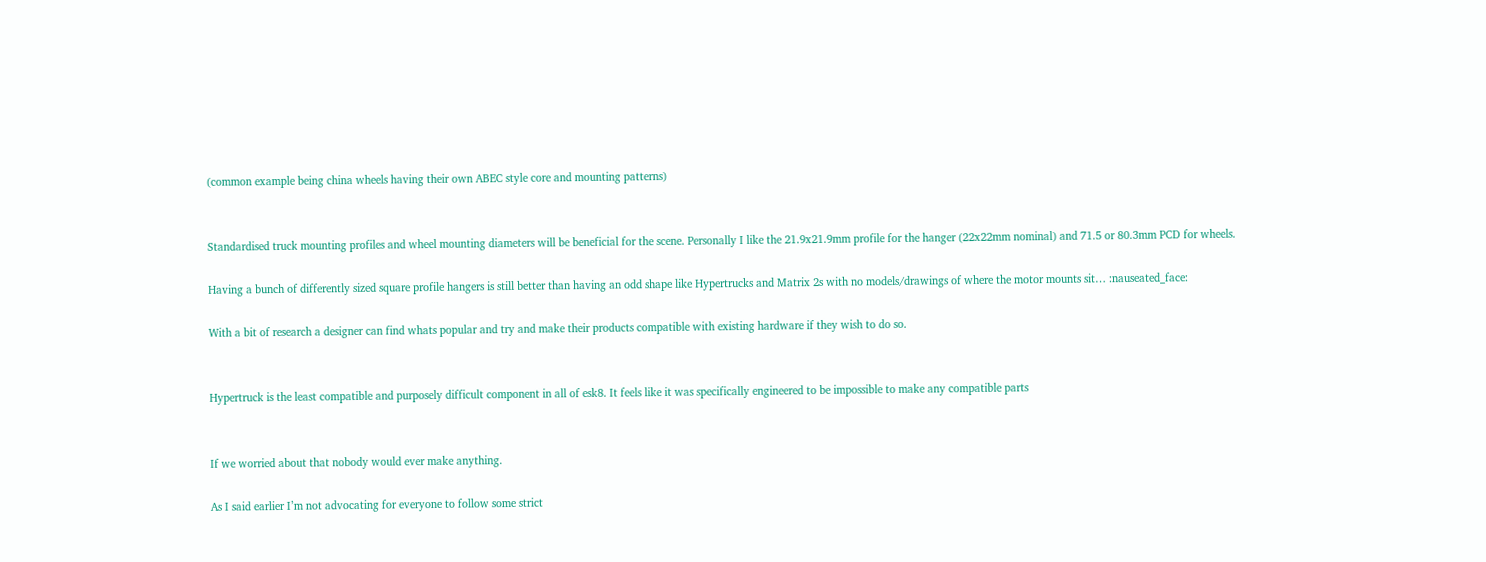(common example being china wheels having their own ABEC style core and mounting patterns)


Standardised truck mounting profiles and wheel mounting diameters will be beneficial for the scene. Personally I like the 21.9x21.9mm profile for the hanger (22x22mm nominal) and 71.5 or 80.3mm PCD for wheels.

Having a bunch of differently sized square profile hangers is still better than having an odd shape like Hypertrucks and Matrix 2s with no models/drawings of where the motor mounts sit… :nauseated_face:

With a bit of research a designer can find whats popular and try and make their products compatible with existing hardware if they wish to do so.


Hypertruck is the least compatible and purposely difficult component in all of esk8. It feels like it was specifically engineered to be impossible to make any compatible parts


If we worried about that nobody would ever make anything.

As I said earlier I’m not advocating for everyone to follow some strict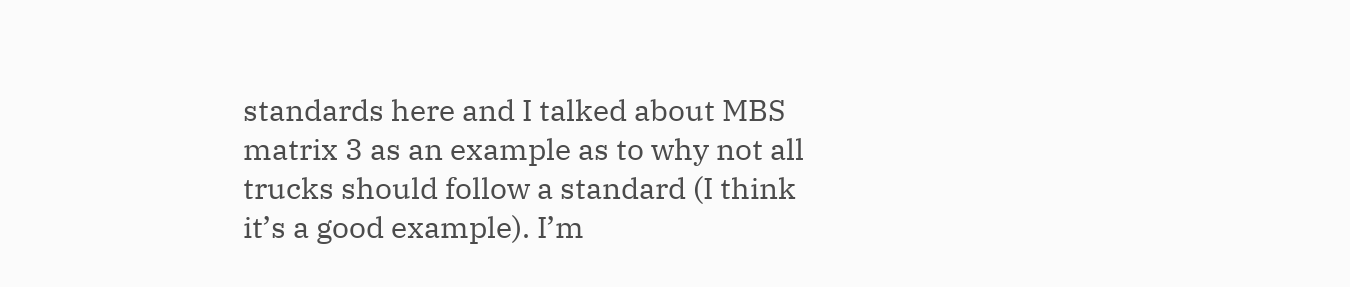standards here and I talked about MBS matrix 3 as an example as to why not all trucks should follow a standard (I think it’s a good example). I’m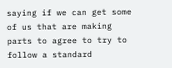saying if we can get some of us that are making parts to agree to try to follow a standard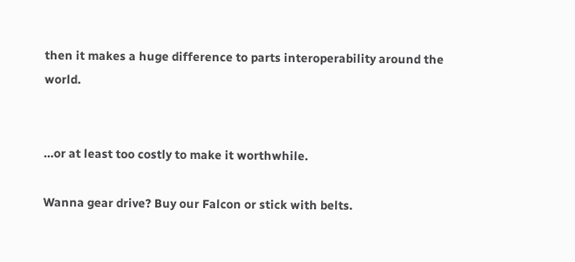then it makes a huge difference to parts interoperability around the world.


…or at least too costly to make it worthwhile.

Wanna gear drive? Buy our Falcon or stick with belts.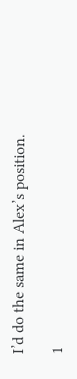I’d do the same in Alex’s position.

1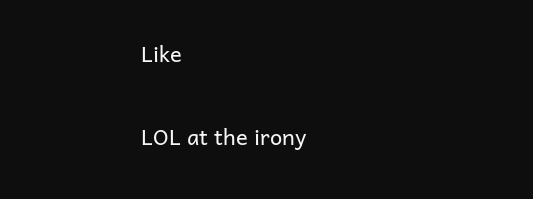Like

LOL at the irony